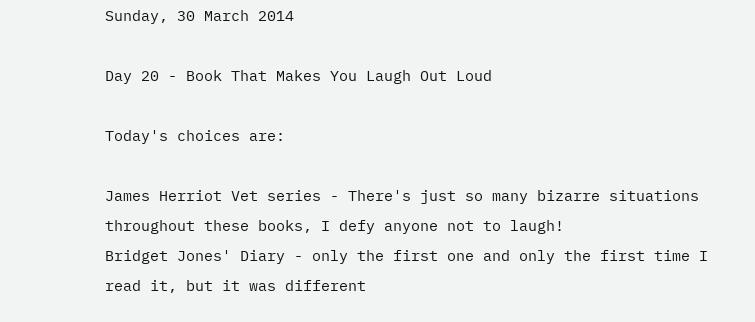Sunday, 30 March 2014

Day 20 - Book That Makes You Laugh Out Loud

Today's choices are:

James Herriot Vet series - There's just so many bizarre situations throughout these books, I defy anyone not to laugh!
Bridget Jones' Diary - only the first one and only the first time I read it, but it was different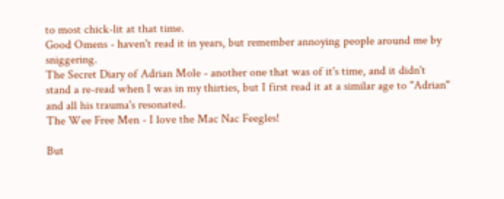to most chick-lit at that time.
Good Omens - haven't read it in years, but remember annoying people around me by sniggering.
The Secret Diary of Adrian Mole - another one that was of it's time, and it didn't stand a re-read when I was in my thirties, but I first read it at a similar age to "Adrian" and all his trauma's resonated.
The Wee Free Men - I love the Mac Nac Feegles!

But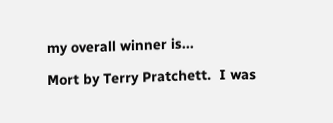my overall winner is...

Mort by Terry Pratchett.  I was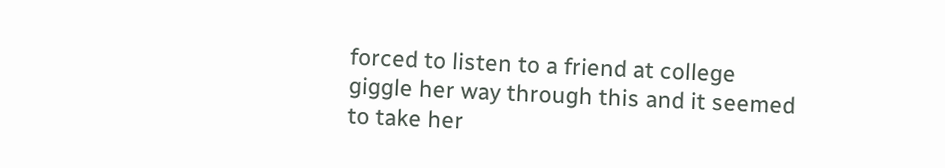forced to listen to a friend at college giggle her way through this and it seemed to take her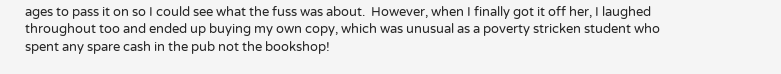ages to pass it on so I could see what the fuss was about.  However, when I finally got it off her, I laughed throughout too and ended up buying my own copy, which was unusual as a poverty stricken student who spent any spare cash in the pub not the bookshop!